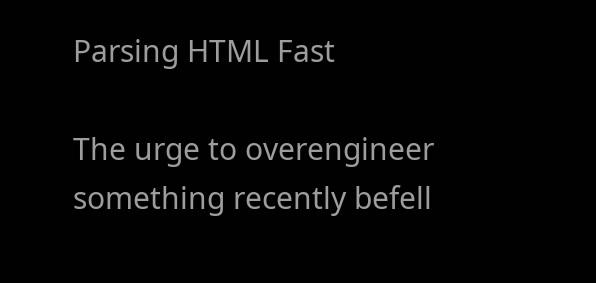Parsing HTML Fast

The urge to overengineer something recently befell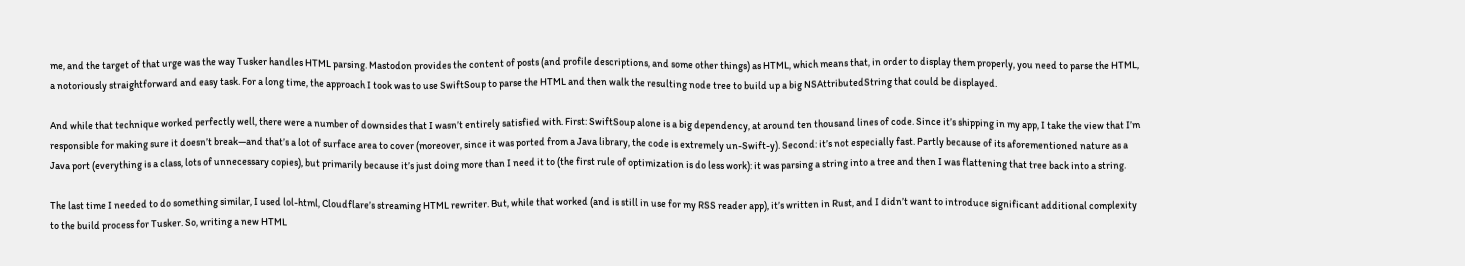me, and the target of that urge was the way Tusker handles HTML parsing. Mastodon provides the content of posts (and profile descriptions, and some other things) as HTML, which means that, in order to display them properly, you need to parse the HTML, a notoriously straightforward and easy task. For a long time, the approach I took was to use SwiftSoup to parse the HTML and then walk the resulting node tree to build up a big NSAttributedString that could be displayed.

And while that technique worked perfectly well, there were a number of downsides that I wasn’t entirely satisfied with. First: SwiftSoup alone is a big dependency, at around ten thousand lines of code. Since it’s shipping in my app, I take the view that I’m responsible for making sure it doesn’t break—and that’s a lot of surface area to cover (moreover, since it was ported from a Java library, the code is extremely un-Swift-y). Second: it’s not especially fast. Partly because of its aforementioned nature as a Java port (everything is a class, lots of unnecessary copies), but primarily because it’s just doing more than I need it to (the first rule of optimization is do less work): it was parsing a string into a tree and then I was flattening that tree back into a string.

The last time I needed to do something similar, I used lol-html, Cloudflare’s streaming HTML rewriter. But, while that worked (and is still in use for my RSS reader app), it’s written in Rust, and I didn’t want to introduce significant additional complexity to the build process for Tusker. So, writing a new HTML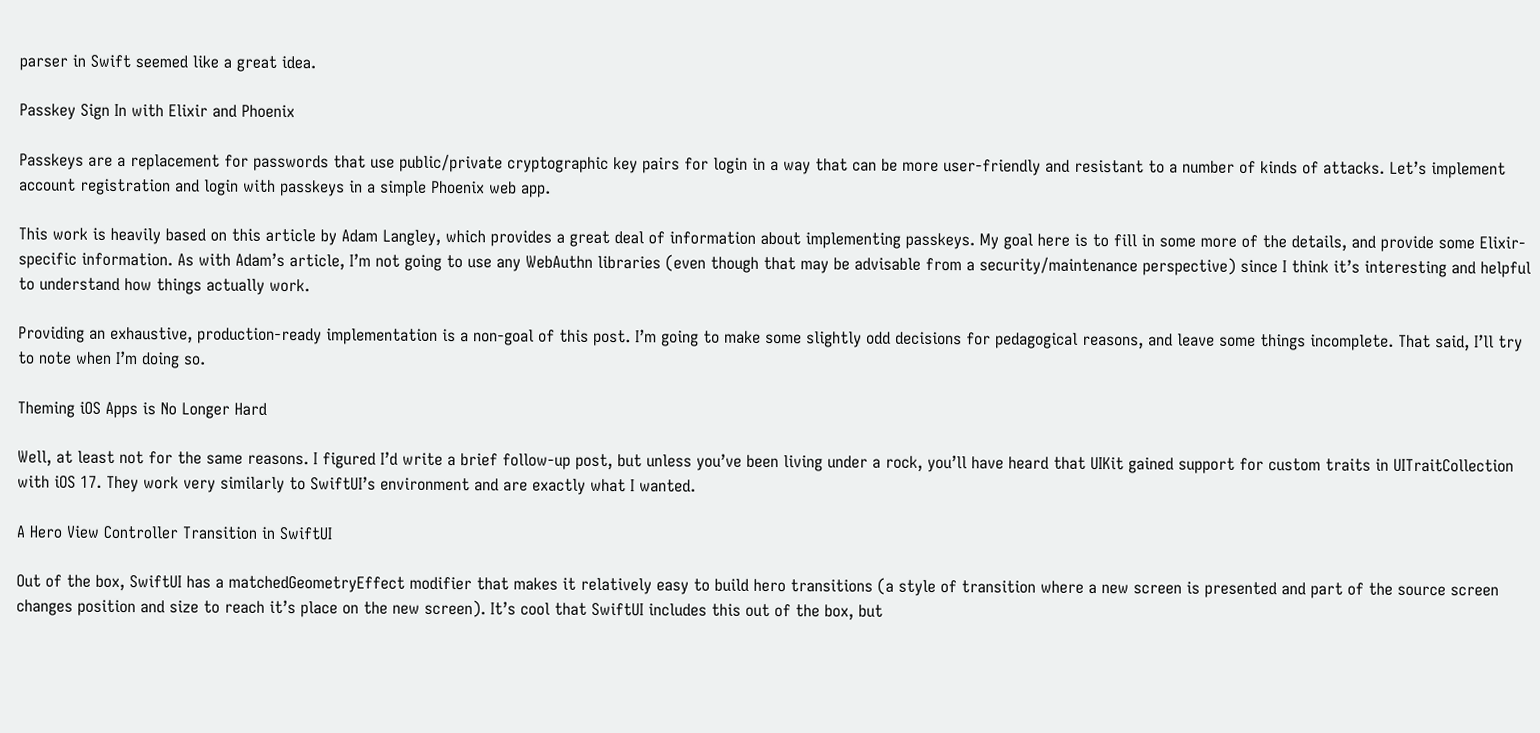parser in Swift seemed like a great idea.

Passkey Sign In with Elixir and Phoenix

Passkeys are a replacement for passwords that use public/private cryptographic key pairs for login in a way that can be more user-friendly and resistant to a number of kinds of attacks. Let’s implement account registration and login with passkeys in a simple Phoenix web app.

This work is heavily based on this article by Adam Langley, which provides a great deal of information about implementing passkeys. My goal here is to fill in some more of the details, and provide some Elixir-specific information. As with Adam’s article, I’m not going to use any WebAuthn libraries (even though that may be advisable from a security/maintenance perspective) since I think it’s interesting and helpful to understand how things actually work.

Providing an exhaustive, production-ready implementation is a non-goal of this post. I’m going to make some slightly odd decisions for pedagogical reasons, and leave some things incomplete. That said, I’ll try to note when I’m doing so.

Theming iOS Apps is No Longer Hard

Well, at least not for the same reasons. I figured I’d write a brief follow-up post, but unless you’ve been living under a rock, you’ll have heard that UIKit gained support for custom traits in UITraitCollection with iOS 17. They work very similarly to SwiftUI’s environment and are exactly what I wanted.

A Hero View Controller Transition in SwiftUI

Out of the box, SwiftUI has a matchedGeometryEffect modifier that makes it relatively easy to build hero transitions (a style of transition where a new screen is presented and part of the source screen changes position and size to reach it’s place on the new screen). It’s cool that SwiftUI includes this out of the box, but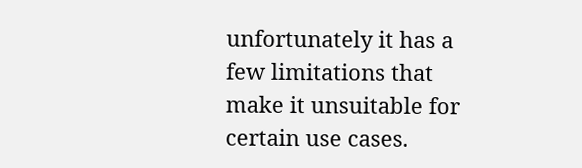unfortunately it has a few limitations that make it unsuitable for certain use cases.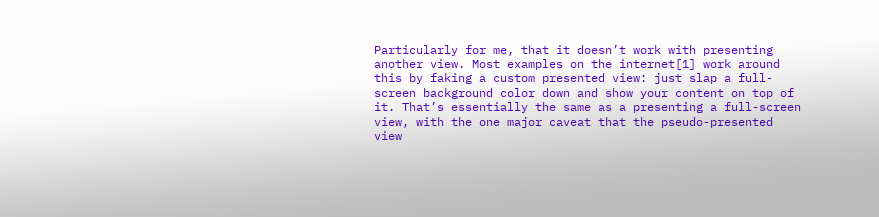Particularly for me, that it doesn’t work with presenting another view. Most examples on the internet[1] work around this by faking a custom presented view: just slap a full-screen background color down and show your content on top of it. That’s essentially the same as a presenting a full-screen view, with the one major caveat that the pseudo-presented view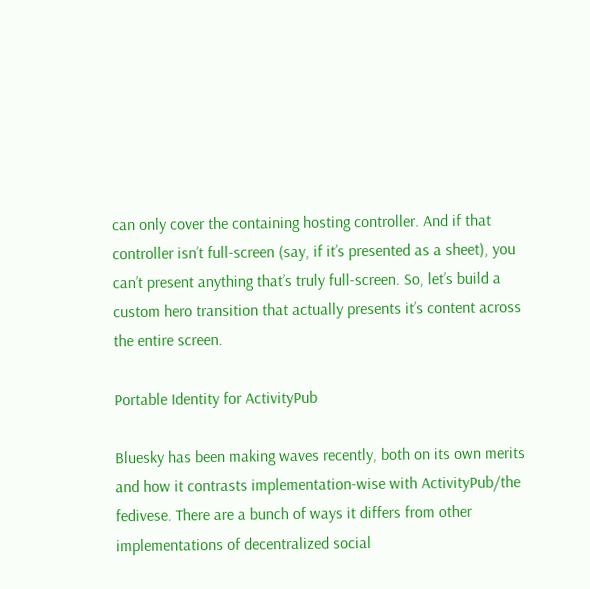can only cover the containing hosting controller. And if that controller isn’t full-screen (say, if it’s presented as a sheet), you can’t present anything that’s truly full-screen. So, let’s build a custom hero transition that actually presents it’s content across the entire screen.

Portable Identity for ActivityPub

Bluesky has been making waves recently, both on its own merits and how it contrasts implementation-wise with ActivityPub/the fedivese. There are a bunch of ways it differs from other implementations of decentralized social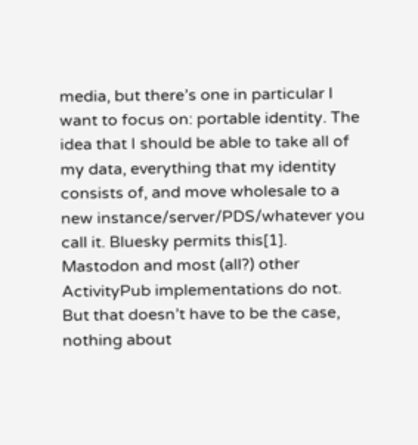media, but there’s one in particular I want to focus on: portable identity. The idea that I should be able to take all of my data, everything that my identity consists of, and move wholesale to a new instance/server/PDS/whatever you call it. Bluesky permits this[1]. Mastodon and most (all?) other ActivityPub implementations do not. But that doesn’t have to be the case, nothing about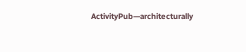ActivityPub—architecturally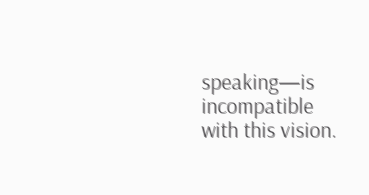speaking—is incompatible with this vision.